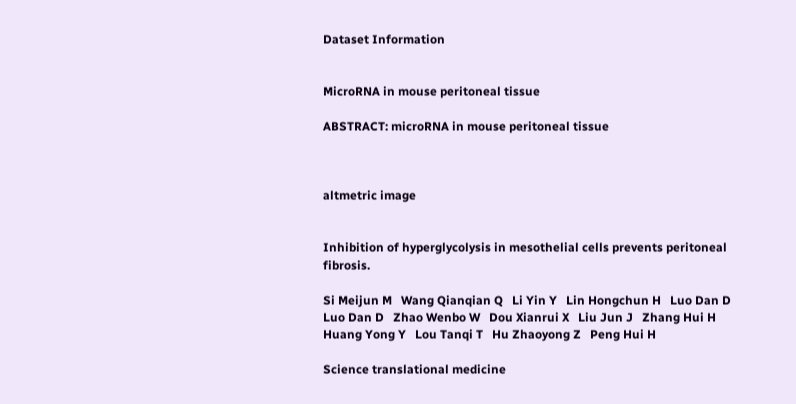Dataset Information


MicroRNA in mouse peritoneal tissue

ABSTRACT: microRNA in mouse peritoneal tissue



altmetric image


Inhibition of hyperglycolysis in mesothelial cells prevents peritoneal fibrosis.

Si Meijun M   Wang Qianqian Q   Li Yin Y   Lin Hongchun H   Luo Dan D   Luo Dan D   Zhao Wenbo W   Dou Xianrui X   Liu Jun J   Zhang Hui H   Huang Yong Y   Lou Tanqi T   Hu Zhaoyong Z   Peng Hui H

Science translational medicine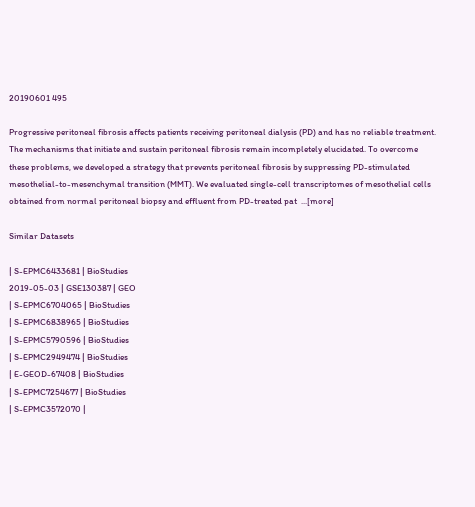20190601 495

Progressive peritoneal fibrosis affects patients receiving peritoneal dialysis (PD) and has no reliable treatment. The mechanisms that initiate and sustain peritoneal fibrosis remain incompletely elucidated. To overcome these problems, we developed a strategy that prevents peritoneal fibrosis by suppressing PD-stimulated mesothelial-to-mesenchymal transition (MMT). We evaluated single-cell transcriptomes of mesothelial cells obtained from normal peritoneal biopsy and effluent from PD-treated pat  ...[more]

Similar Datasets

| S-EPMC6433681 | BioStudies
2019-05-03 | GSE130387 | GEO
| S-EPMC6704065 | BioStudies
| S-EPMC6838965 | BioStudies
| S-EPMC5790596 | BioStudies
| S-EPMC2949474 | BioStudies
| E-GEOD-67408 | BioStudies
| S-EPMC7254677 | BioStudies
| S-EPMC3572070 |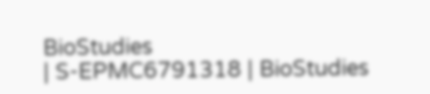BioStudies
| S-EPMC6791318 | BioStudies